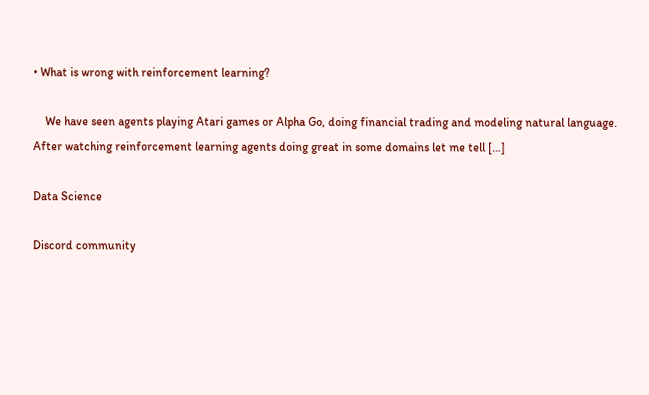• What is wrong with reinforcement learning?

    We have seen agents playing Atari games or Alpha Go, doing financial trading and modeling natural language. After watching reinforcement learning agents doing great in some domains let me tell […]

Data Science

Discord community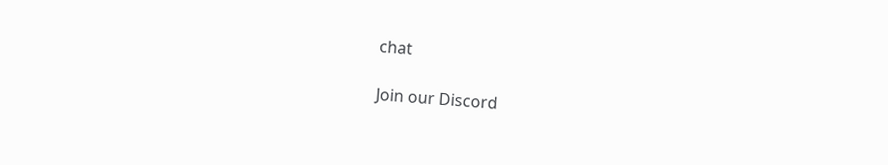chat

Join our Discord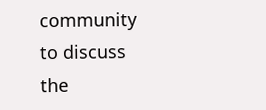community to discuss the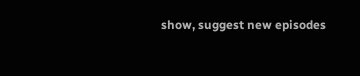show, suggest new episodes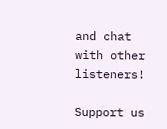and chat with other listeners!

Support us